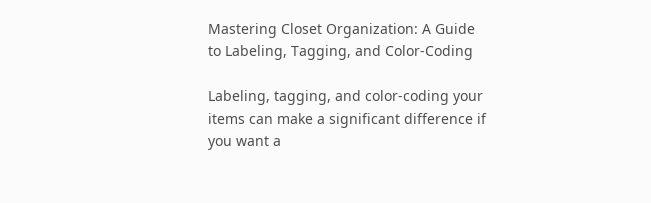Mastering Closet Organization: A Guide to Labeling, Tagging, and Color-Coding

Labeling, tagging, and color-coding your items can make a significant difference if you want a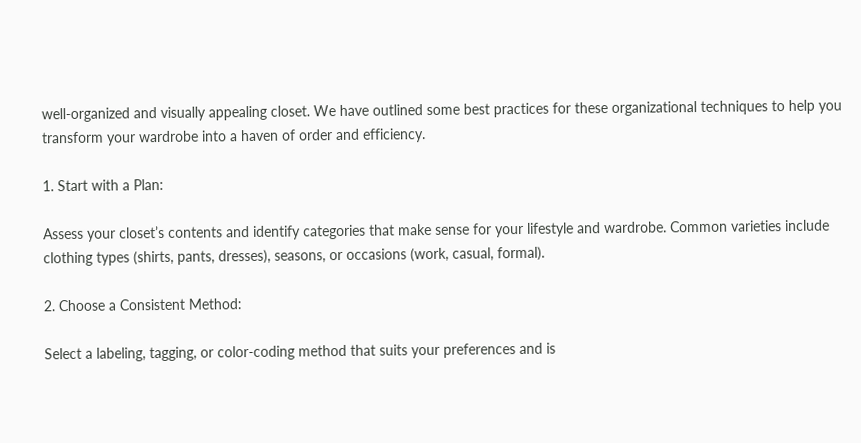well-organized and visually appealing closet. We have outlined some best practices for these organizational techniques to help you transform your wardrobe into a haven of order and efficiency.

1. Start with a Plan:

Assess your closet’s contents and identify categories that make sense for your lifestyle and wardrobe. Common varieties include clothing types (shirts, pants, dresses), seasons, or occasions (work, casual, formal).

2. Choose a Consistent Method:

Select a labeling, tagging, or color-coding method that suits your preferences and is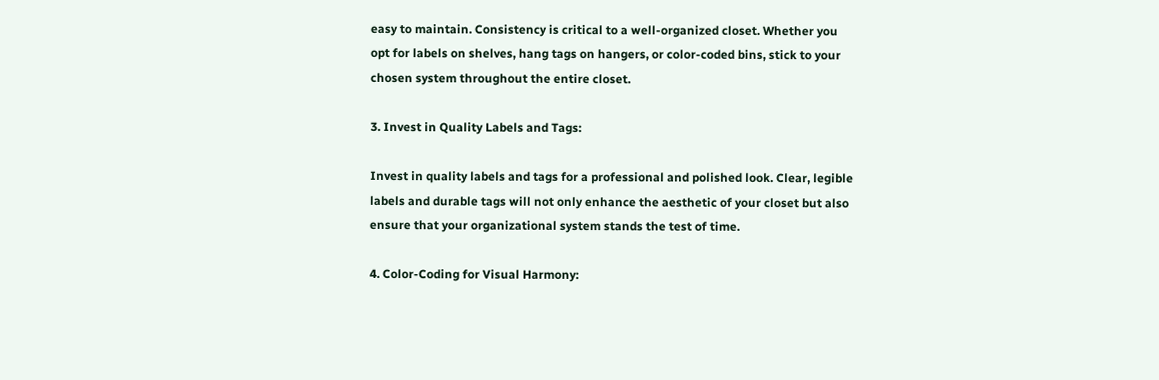easy to maintain. Consistency is critical to a well-organized closet. Whether you opt for labels on shelves, hang tags on hangers, or color-coded bins, stick to your chosen system throughout the entire closet.

3. Invest in Quality Labels and Tags:

Invest in quality labels and tags for a professional and polished look. Clear, legible labels and durable tags will not only enhance the aesthetic of your closet but also ensure that your organizational system stands the test of time.

4. Color-Coding for Visual Harmony: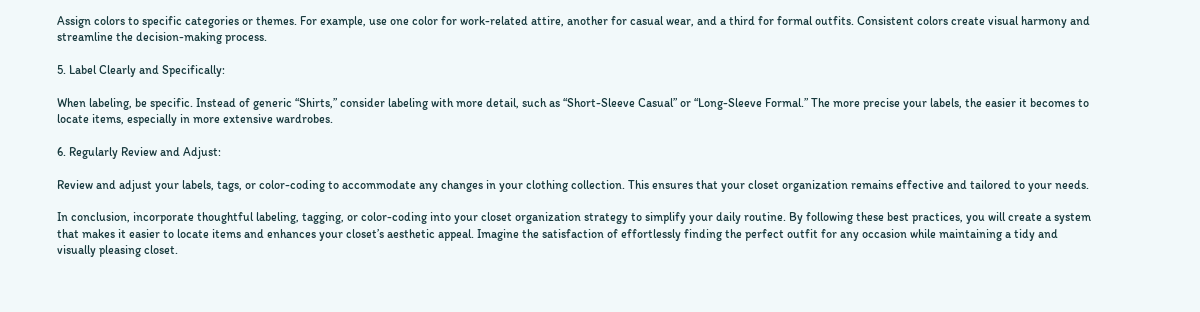Assign colors to specific categories or themes. For example, use one color for work-related attire, another for casual wear, and a third for formal outfits. Consistent colors create visual harmony and streamline the decision-making process.

5. Label Clearly and Specifically:

When labeling, be specific. Instead of generic “Shirts,” consider labeling with more detail, such as “Short-Sleeve Casual” or “Long-Sleeve Formal.” The more precise your labels, the easier it becomes to locate items, especially in more extensive wardrobes.

6. Regularly Review and Adjust:

Review and adjust your labels, tags, or color-coding to accommodate any changes in your clothing collection. This ensures that your closet organization remains effective and tailored to your needs.

In conclusion, incorporate thoughtful labeling, tagging, or color-coding into your closet organization strategy to simplify your daily routine. By following these best practices, you will create a system that makes it easier to locate items and enhances your closet’s aesthetic appeal. Imagine the satisfaction of effortlessly finding the perfect outfit for any occasion while maintaining a tidy and visually pleasing closet.